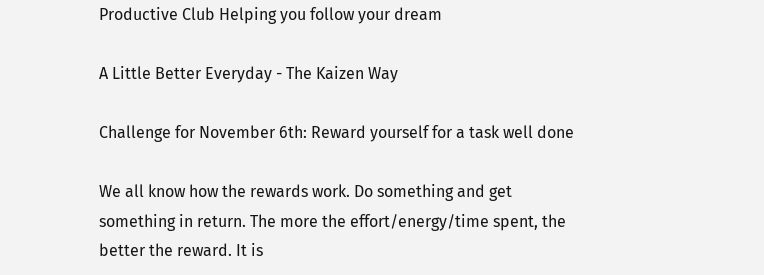Productive Club Helping you follow your dream

A Little Better Everyday - The Kaizen Way

Challenge for November 6th: Reward yourself for a task well done

We all know how the rewards work. Do something and get something in return. The more the effort/energy/time spent, the better the reward. It is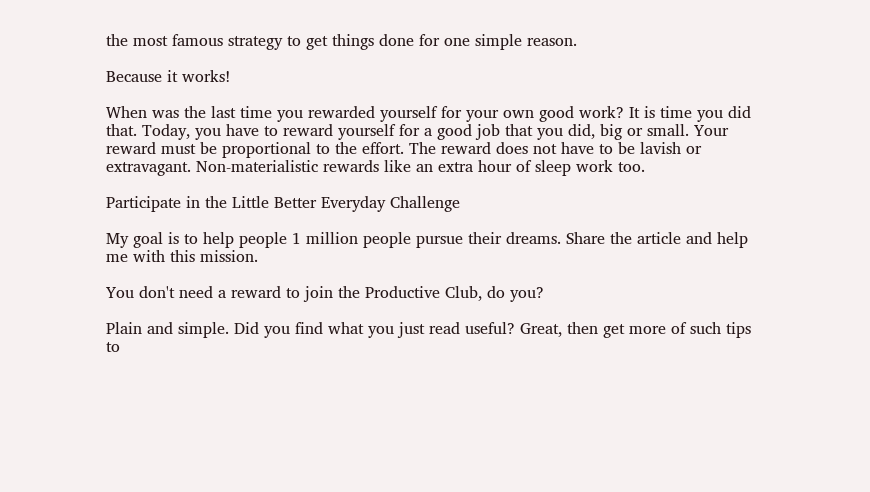the most famous strategy to get things done for one simple reason.

Because it works!

When was the last time you rewarded yourself for your own good work? It is time you did that. Today, you have to reward yourself for a good job that you did, big or small. Your reward must be proportional to the effort. The reward does not have to be lavish or extravagant. Non-materialistic rewards like an extra hour of sleep work too.

Participate in the Little Better Everyday Challenge

My goal is to help people 1 million people pursue their dreams. Share the article and help me with this mission.

You don't need a reward to join the Productive Club, do you?

Plain and simple. Did you find what you just read useful? Great, then get more of such tips to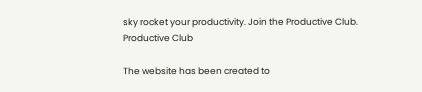sky rocket your productivity. Join the Productive Club.
Productive Club

The website has been created to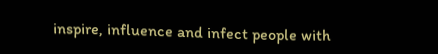inspire, influence and infect people with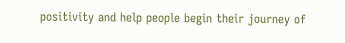positivity and help people begin their journey of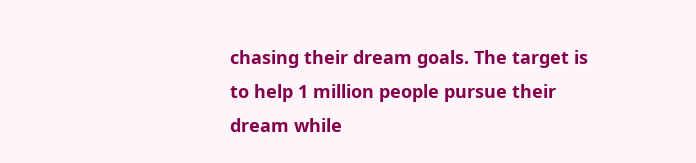chasing their dream goals. The target is to help 1 million people pursue their dream while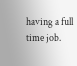having a full time job.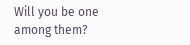Will you be one among them?